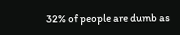32% of people are dumb as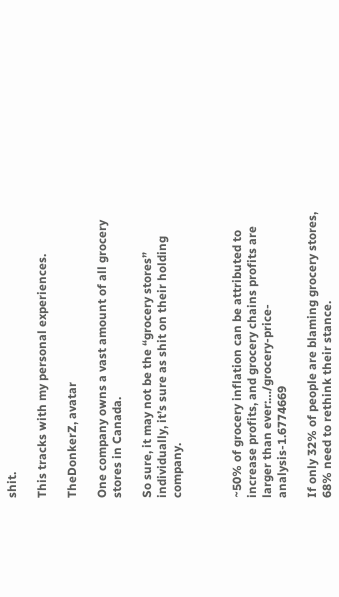shit.

This tracks with my personal experiences.

TheDonkerZ, avatar

One company owns a vast amount of all grocery stores in Canada.

So sure, it may not be the “grocery stores” individually, it’s sure as shit on their holding company.



~50% of grocery inflation can be attributed to increase profits, and grocery chains profits are larger than ever:…/grocery-price-analysis-1.6774669

If only 32% of people are blaming grocery stores, 68% need to rethink their stance.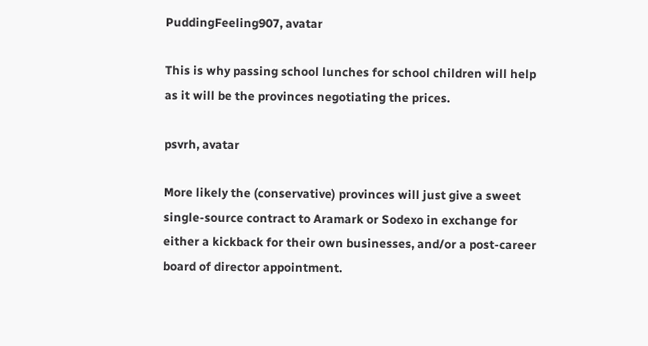PuddingFeeling907, avatar

This is why passing school lunches for school children will help as it will be the provinces negotiating the prices.

psvrh, avatar

More likely the (conservative) provinces will just give a sweet single-source contract to Aramark or Sodexo in exchange for either a kickback for their own businesses, and/or a post-career board of director appointment.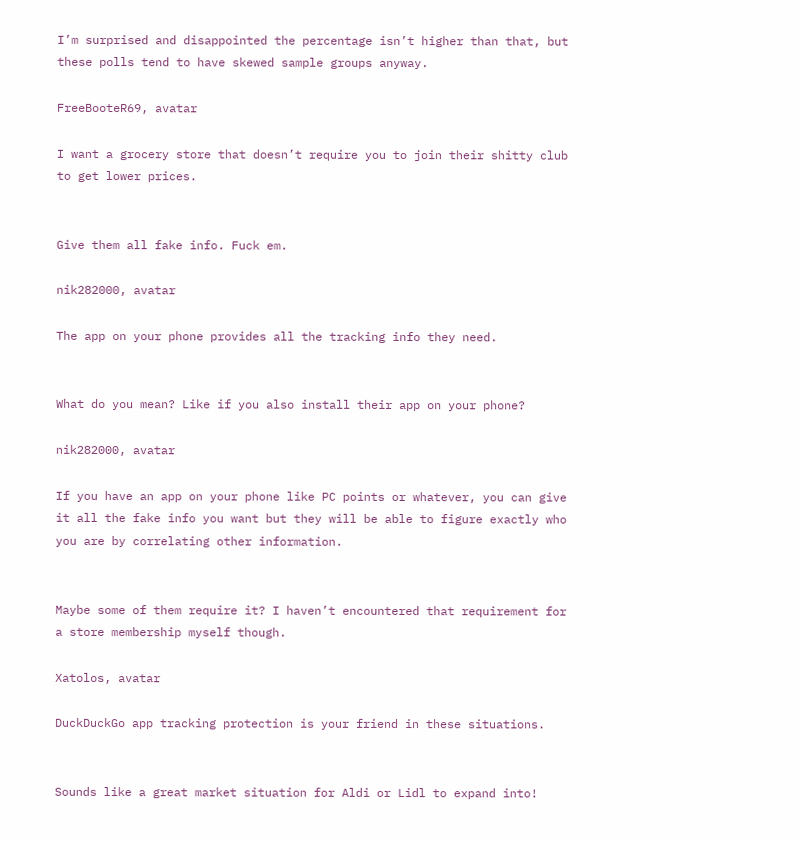I’m surprised and disappointed the percentage isn’t higher than that, but these polls tend to have skewed sample groups anyway.

FreeBooteR69, avatar

I want a grocery store that doesn’t require you to join their shitty club to get lower prices.


Give them all fake info. Fuck em.

nik282000, avatar

The app on your phone provides all the tracking info they need.


What do you mean? Like if you also install their app on your phone?

nik282000, avatar

If you have an app on your phone like PC points or whatever, you can give it all the fake info you want but they will be able to figure exactly who you are by correlating other information.


Maybe some of them require it? I haven’t encountered that requirement for a store membership myself though.

Xatolos, avatar

DuckDuckGo app tracking protection is your friend in these situations.


Sounds like a great market situation for Aldi or Lidl to expand into!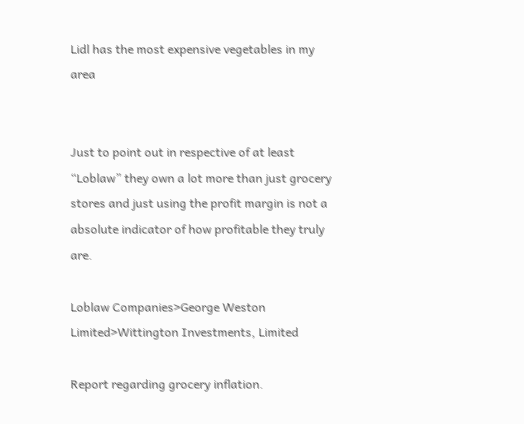Lidl has the most expensive vegetables in my area


Just to point out in respective of at least “Loblaw” they own a lot more than just grocery stores and just using the profit margin is not a absolute indicator of how profitable they truly are.

Loblaw Companies>George Weston Limited>Wittington Investments, Limited

Report regarding grocery inflation.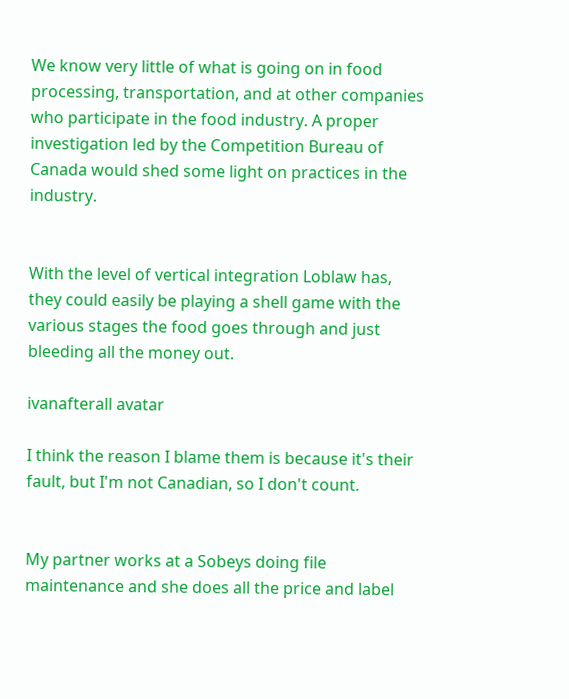We know very little of what is going on in food processing, transportation, and at other companies who participate in the food industry. A proper investigation led by the Competition Bureau of Canada would shed some light on practices in the industry.


With the level of vertical integration Loblaw has, they could easily be playing a shell game with the various stages the food goes through and just bleeding all the money out.

ivanafterall avatar

I think the reason I blame them is because it's their fault, but I'm not Canadian, so I don't count.


My partner works at a Sobeys doing file maintenance and she does all the price and label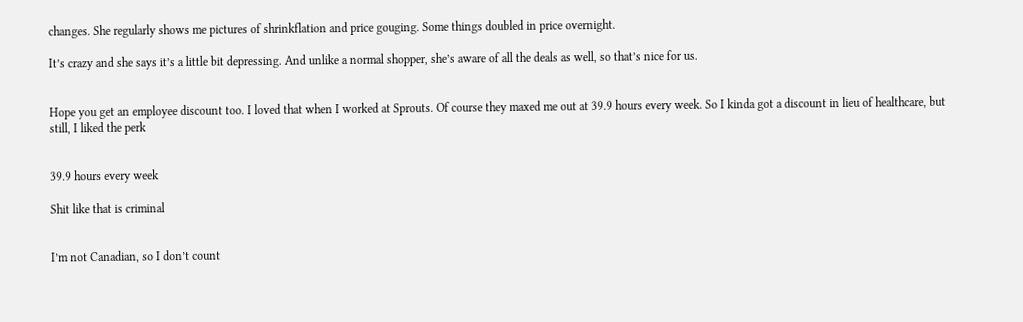changes. She regularly shows me pictures of shrinkflation and price gouging. Some things doubled in price overnight.

It’s crazy and she says it’s a little bit depressing. And unlike a normal shopper, she’s aware of all the deals as well, so that’s nice for us.


Hope you get an employee discount too. I loved that when I worked at Sprouts. Of course they maxed me out at 39.9 hours every week. So I kinda got a discount in lieu of healthcare, but still, I liked the perk


39.9 hours every week

Shit like that is criminal


I’m not Canadian, so I don’t count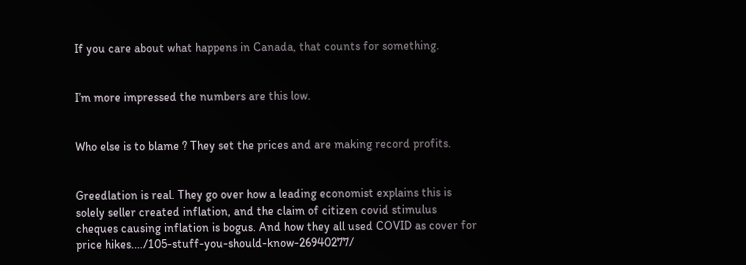If you care about what happens in Canada, that counts for something.


I’m more impressed the numbers are this low.


Who else is to blame ? They set the prices and are making record profits.


Greedlation is real. They go over how a leading economist explains this is solely seller created inflation, and the claim of citizen covid stimulus cheques causing inflation is bogus. And how they all used COVID as cover for price hikes.…/105-stuff-you-should-know-26940277/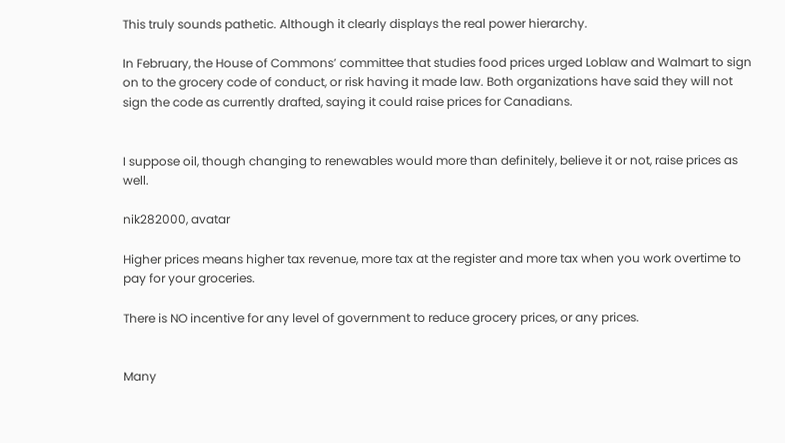This truly sounds pathetic. Although it clearly displays the real power hierarchy.

In February, the House of Commons’ committee that studies food prices urged Loblaw and Walmart to sign on to the grocery code of conduct, or risk having it made law. Both organizations have said they will not sign the code as currently drafted, saying it could raise prices for Canadians.


I suppose oil, though changing to renewables would more than definitely, believe it or not, raise prices as well.

nik282000, avatar

Higher prices means higher tax revenue, more tax at the register and more tax when you work overtime to pay for your groceries.

There is NO incentive for any level of government to reduce grocery prices, or any prices.


Many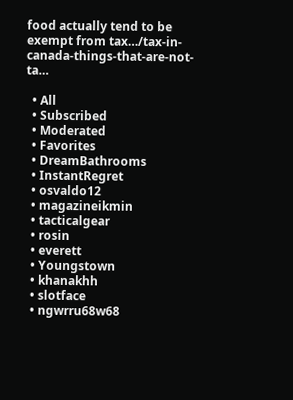food actually tend to be exempt from tax…/tax-in-canada-things-that-are-not-ta…

  • All
  • Subscribed
  • Moderated
  • Favorites
  • DreamBathrooms
  • InstantRegret
  • osvaldo12
  • magazineikmin
  • tacticalgear
  • rosin
  • everett
  • Youngstown
  • khanakhh
  • slotface
  • ngwrru68w68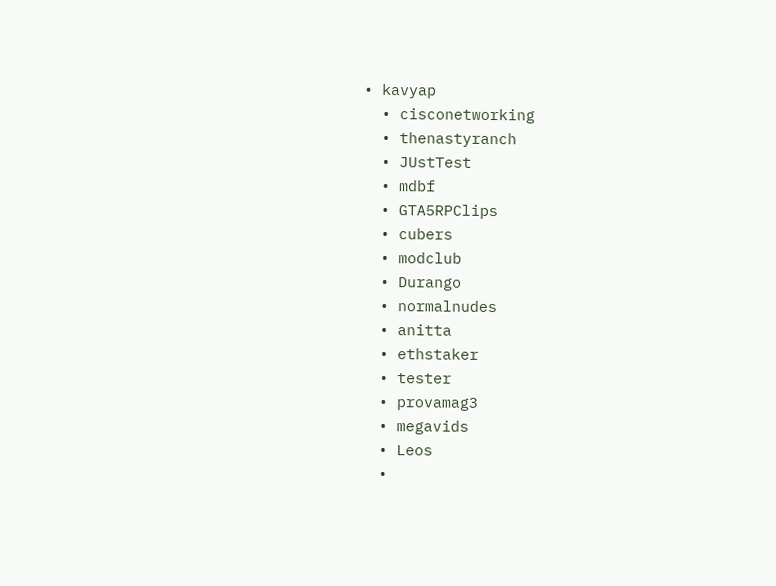• kavyap
  • cisconetworking
  • thenastyranch
  • JUstTest
  • mdbf
  • GTA5RPClips
  • cubers
  • modclub
  • Durango
  • normalnudes
  • anitta
  • ethstaker
  • tester
  • provamag3
  • megavids
  • Leos
  •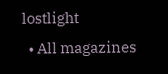lostlight
  • All magazines